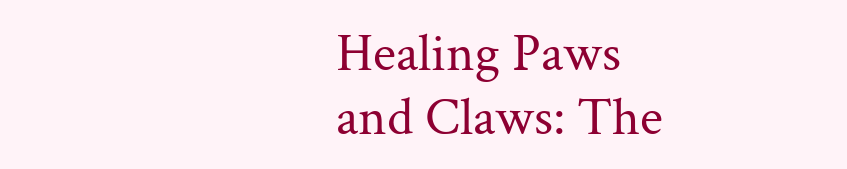Healing Paws and Claws: The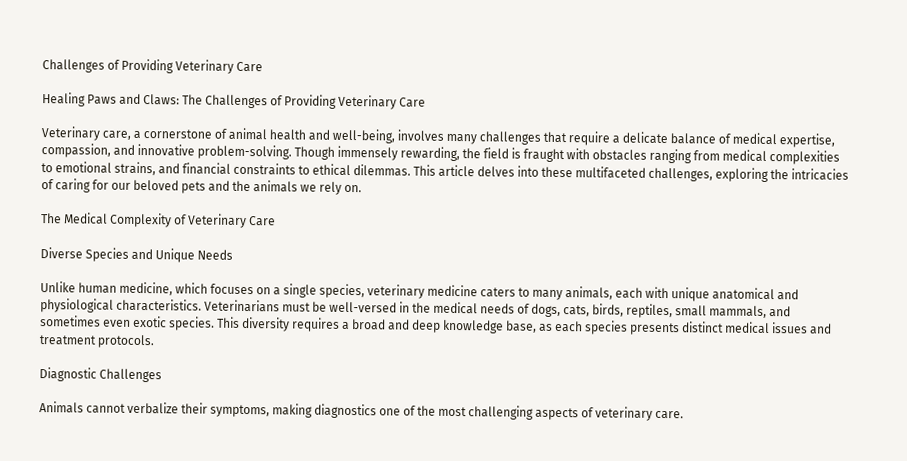Challenges of Providing Veterinary Care

Healing Paws and Claws: The Challenges of Providing Veterinary Care

Veterinary care, a cornerstone of animal health and well-being, involves many challenges that require a delicate balance of medical expertise, compassion, and innovative problem-solving. Though immensely rewarding, the field is fraught with obstacles ranging from medical complexities to emotional strains, and financial constraints to ethical dilemmas. This article delves into these multifaceted challenges, exploring the intricacies of caring for our beloved pets and the animals we rely on.

The Medical Complexity of Veterinary Care

Diverse Species and Unique Needs

Unlike human medicine, which focuses on a single species, veterinary medicine caters to many animals, each with unique anatomical and physiological characteristics. Veterinarians must be well-versed in the medical needs of dogs, cats, birds, reptiles, small mammals, and sometimes even exotic species. This diversity requires a broad and deep knowledge base, as each species presents distinct medical issues and treatment protocols.

Diagnostic Challenges

Animals cannot verbalize their symptoms, making diagnostics one of the most challenging aspects of veterinary care.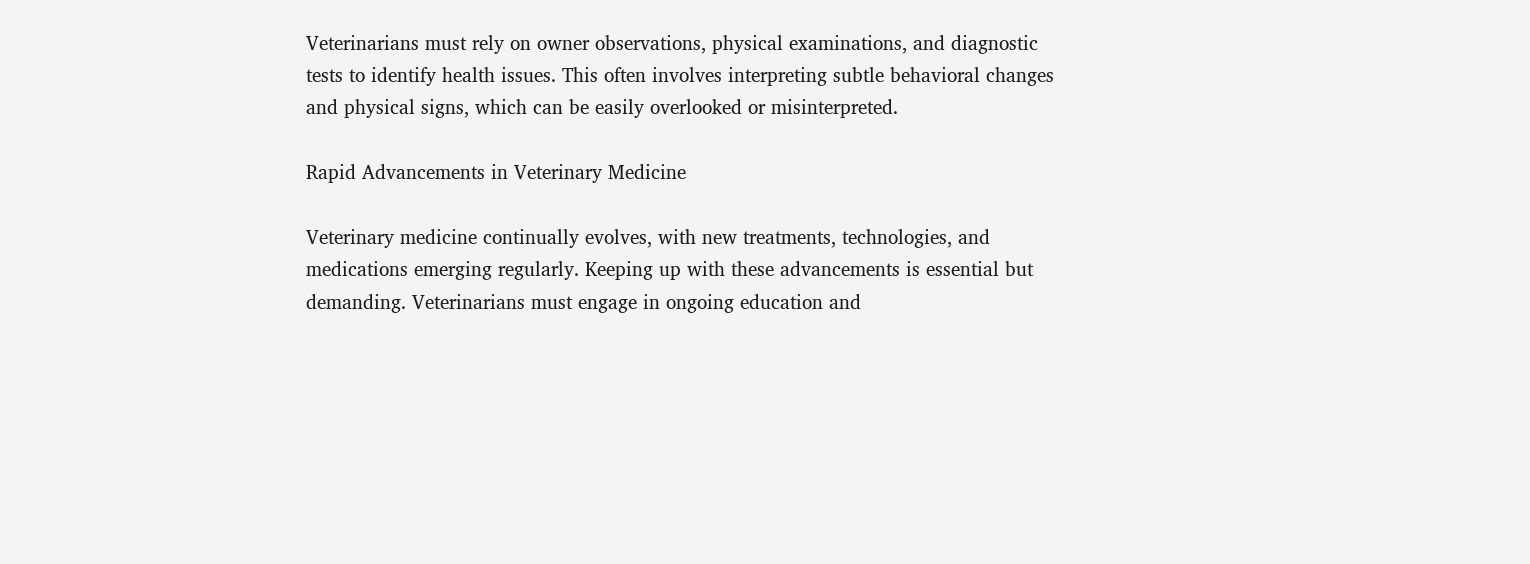Veterinarians must rely on owner observations, physical examinations, and diagnostic tests to identify health issues. This often involves interpreting subtle behavioral changes and physical signs, which can be easily overlooked or misinterpreted.

Rapid Advancements in Veterinary Medicine

Veterinary medicine continually evolves, with new treatments, technologies, and medications emerging regularly. Keeping up with these advancements is essential but demanding. Veterinarians must engage in ongoing education and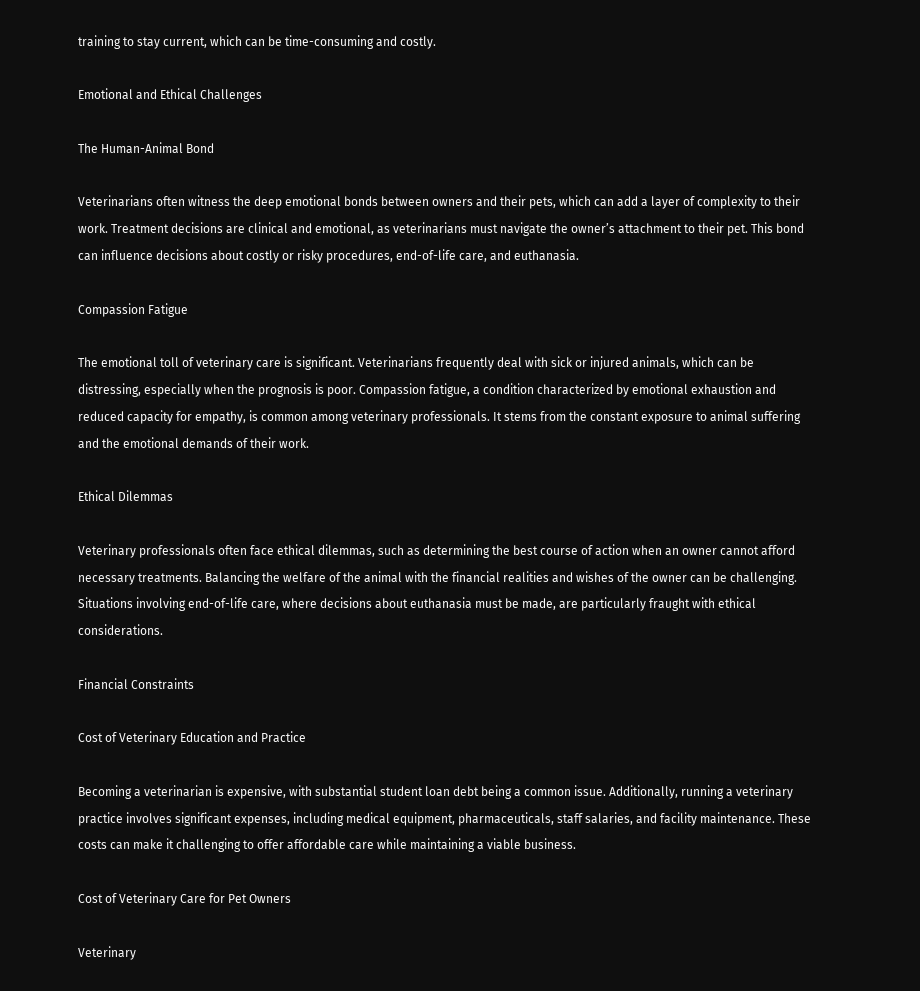training to stay current, which can be time-consuming and costly.

Emotional and Ethical Challenges

The Human-Animal Bond

Veterinarians often witness the deep emotional bonds between owners and their pets, which can add a layer of complexity to their work. Treatment decisions are clinical and emotional, as veterinarians must navigate the owner’s attachment to their pet. This bond can influence decisions about costly or risky procedures, end-of-life care, and euthanasia.

Compassion Fatigue

The emotional toll of veterinary care is significant. Veterinarians frequently deal with sick or injured animals, which can be distressing, especially when the prognosis is poor. Compassion fatigue, a condition characterized by emotional exhaustion and reduced capacity for empathy, is common among veterinary professionals. It stems from the constant exposure to animal suffering and the emotional demands of their work.

Ethical Dilemmas

Veterinary professionals often face ethical dilemmas, such as determining the best course of action when an owner cannot afford necessary treatments. Balancing the welfare of the animal with the financial realities and wishes of the owner can be challenging. Situations involving end-of-life care, where decisions about euthanasia must be made, are particularly fraught with ethical considerations.

Financial Constraints

Cost of Veterinary Education and Practice

Becoming a veterinarian is expensive, with substantial student loan debt being a common issue. Additionally, running a veterinary practice involves significant expenses, including medical equipment, pharmaceuticals, staff salaries, and facility maintenance. These costs can make it challenging to offer affordable care while maintaining a viable business.

Cost of Veterinary Care for Pet Owners

Veterinary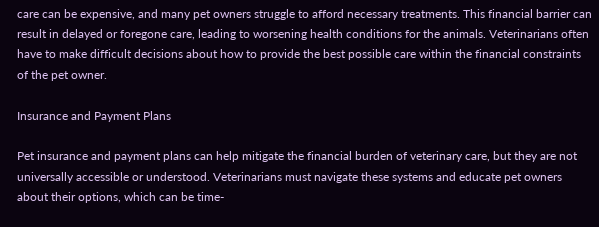care can be expensive, and many pet owners struggle to afford necessary treatments. This financial barrier can result in delayed or foregone care, leading to worsening health conditions for the animals. Veterinarians often have to make difficult decisions about how to provide the best possible care within the financial constraints of the pet owner.

Insurance and Payment Plans

Pet insurance and payment plans can help mitigate the financial burden of veterinary care, but they are not universally accessible or understood. Veterinarians must navigate these systems and educate pet owners about their options, which can be time-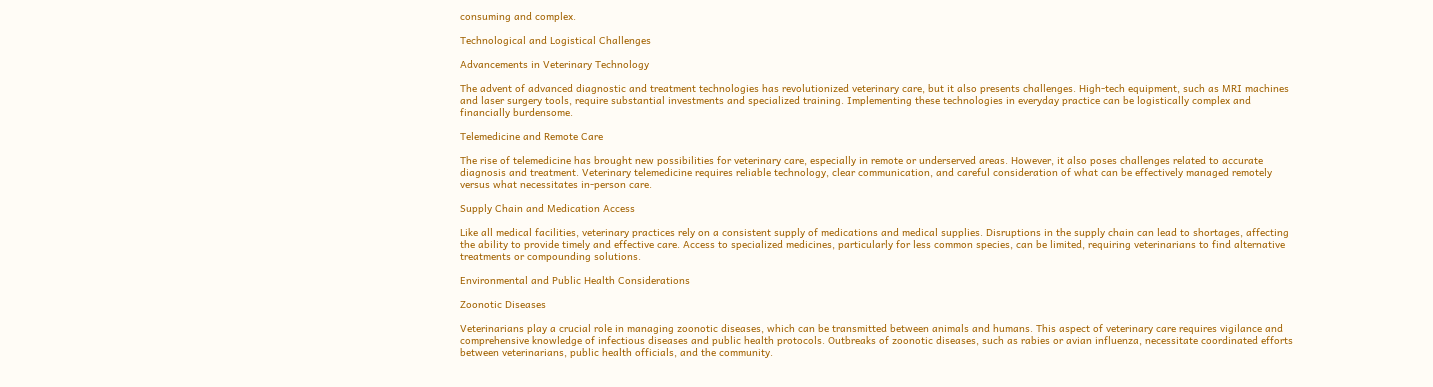consuming and complex.

Technological and Logistical Challenges

Advancements in Veterinary Technology

The advent of advanced diagnostic and treatment technologies has revolutionized veterinary care, but it also presents challenges. High-tech equipment, such as MRI machines and laser surgery tools, require substantial investments and specialized training. Implementing these technologies in everyday practice can be logistically complex and financially burdensome.

Telemedicine and Remote Care

The rise of telemedicine has brought new possibilities for veterinary care, especially in remote or underserved areas. However, it also poses challenges related to accurate diagnosis and treatment. Veterinary telemedicine requires reliable technology, clear communication, and careful consideration of what can be effectively managed remotely versus what necessitates in-person care.

Supply Chain and Medication Access

Like all medical facilities, veterinary practices rely on a consistent supply of medications and medical supplies. Disruptions in the supply chain can lead to shortages, affecting the ability to provide timely and effective care. Access to specialized medicines, particularly for less common species, can be limited, requiring veterinarians to find alternative treatments or compounding solutions.

Environmental and Public Health Considerations

Zoonotic Diseases

Veterinarians play a crucial role in managing zoonotic diseases, which can be transmitted between animals and humans. This aspect of veterinary care requires vigilance and comprehensive knowledge of infectious diseases and public health protocols. Outbreaks of zoonotic diseases, such as rabies or avian influenza, necessitate coordinated efforts between veterinarians, public health officials, and the community.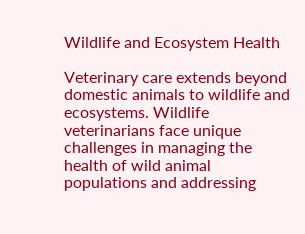Wildlife and Ecosystem Health

Veterinary care extends beyond domestic animals to wildlife and ecosystems. Wildlife veterinarians face unique challenges in managing the health of wild animal populations and addressing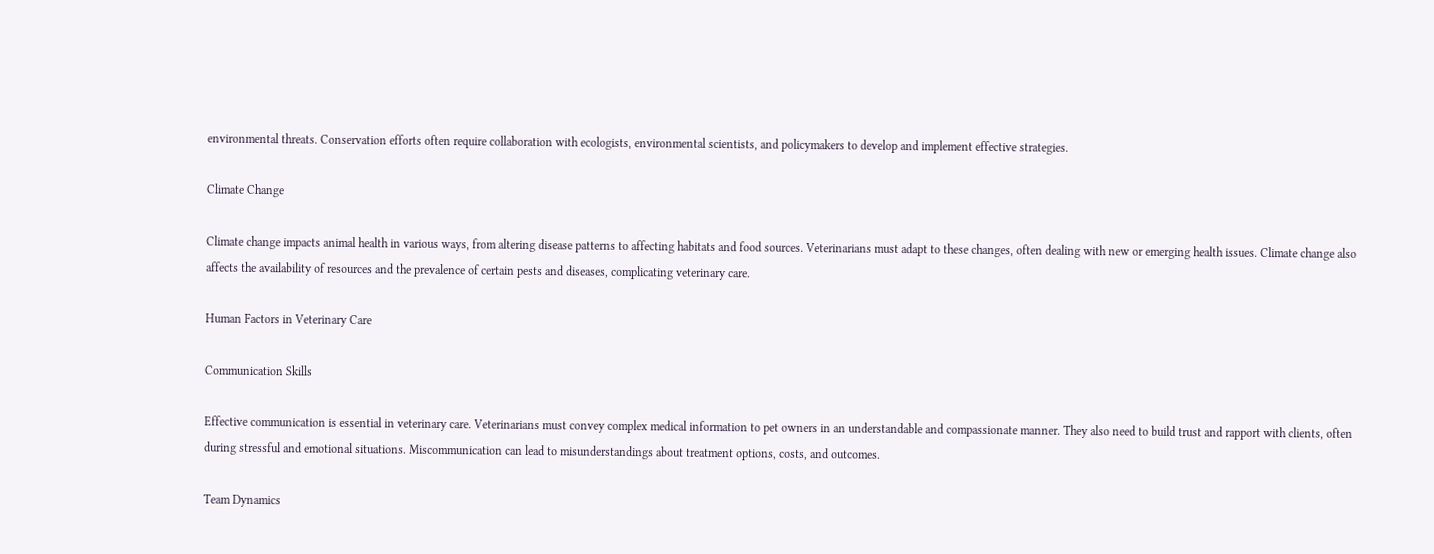environmental threats. Conservation efforts often require collaboration with ecologists, environmental scientists, and policymakers to develop and implement effective strategies.

Climate Change

Climate change impacts animal health in various ways, from altering disease patterns to affecting habitats and food sources. Veterinarians must adapt to these changes, often dealing with new or emerging health issues. Climate change also affects the availability of resources and the prevalence of certain pests and diseases, complicating veterinary care.

Human Factors in Veterinary Care

Communication Skills

Effective communication is essential in veterinary care. Veterinarians must convey complex medical information to pet owners in an understandable and compassionate manner. They also need to build trust and rapport with clients, often during stressful and emotional situations. Miscommunication can lead to misunderstandings about treatment options, costs, and outcomes.

Team Dynamics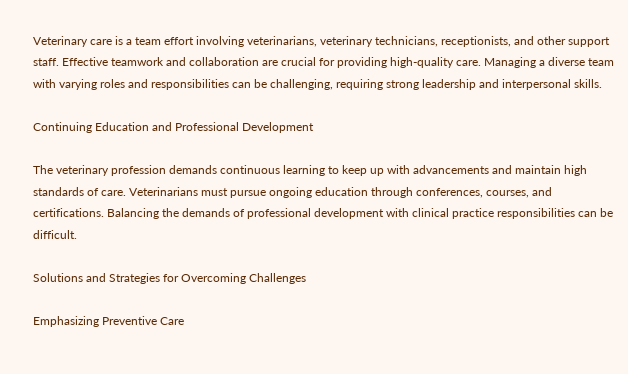Veterinary care is a team effort involving veterinarians, veterinary technicians, receptionists, and other support staff. Effective teamwork and collaboration are crucial for providing high-quality care. Managing a diverse team with varying roles and responsibilities can be challenging, requiring strong leadership and interpersonal skills.

Continuing Education and Professional Development

The veterinary profession demands continuous learning to keep up with advancements and maintain high standards of care. Veterinarians must pursue ongoing education through conferences, courses, and certifications. Balancing the demands of professional development with clinical practice responsibilities can be difficult.

Solutions and Strategies for Overcoming Challenges

Emphasizing Preventive Care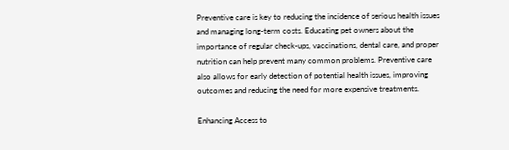Preventive care is key to reducing the incidence of serious health issues and managing long-term costs. Educating pet owners about the importance of regular check-ups, vaccinations, dental care, and proper nutrition can help prevent many common problems. Preventive care also allows for early detection of potential health issues, improving outcomes and reducing the need for more expensive treatments.

Enhancing Access to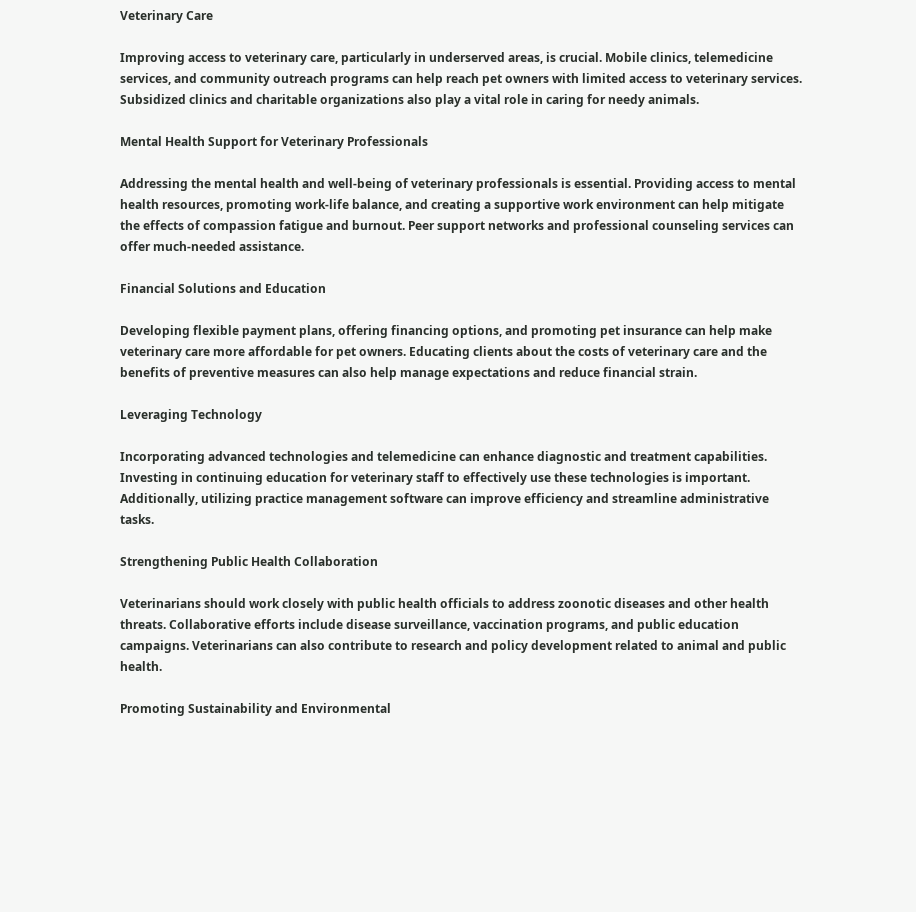Veterinary Care

Improving access to veterinary care, particularly in underserved areas, is crucial. Mobile clinics, telemedicine services, and community outreach programs can help reach pet owners with limited access to veterinary services. Subsidized clinics and charitable organizations also play a vital role in caring for needy animals.

Mental Health Support for Veterinary Professionals

Addressing the mental health and well-being of veterinary professionals is essential. Providing access to mental health resources, promoting work-life balance, and creating a supportive work environment can help mitigate the effects of compassion fatigue and burnout. Peer support networks and professional counseling services can offer much-needed assistance.

Financial Solutions and Education

Developing flexible payment plans, offering financing options, and promoting pet insurance can help make veterinary care more affordable for pet owners. Educating clients about the costs of veterinary care and the benefits of preventive measures can also help manage expectations and reduce financial strain.

Leveraging Technology

Incorporating advanced technologies and telemedicine can enhance diagnostic and treatment capabilities. Investing in continuing education for veterinary staff to effectively use these technologies is important. Additionally, utilizing practice management software can improve efficiency and streamline administrative tasks.

Strengthening Public Health Collaboration

Veterinarians should work closely with public health officials to address zoonotic diseases and other health threats. Collaborative efforts include disease surveillance, vaccination programs, and public education campaigns. Veterinarians can also contribute to research and policy development related to animal and public health.

Promoting Sustainability and Environmental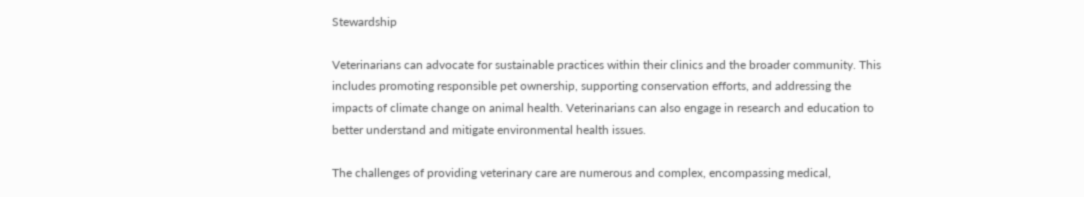Stewardship

Veterinarians can advocate for sustainable practices within their clinics and the broader community. This includes promoting responsible pet ownership, supporting conservation efforts, and addressing the impacts of climate change on animal health. Veterinarians can also engage in research and education to better understand and mitigate environmental health issues.

The challenges of providing veterinary care are numerous and complex, encompassing medical,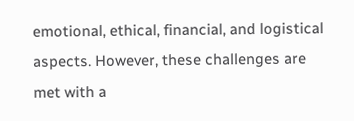emotional, ethical, financial, and logistical aspects. However, these challenges are met with a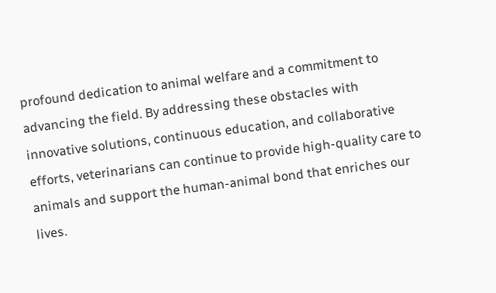profound dedication to animal welfare and a commitment to advancing the field. By addressing these obstacles with innovative solutions, continuous education, and collaborative efforts, veterinarians can continue to provide high-quality care to animals and support the human-animal bond that enriches our lives.